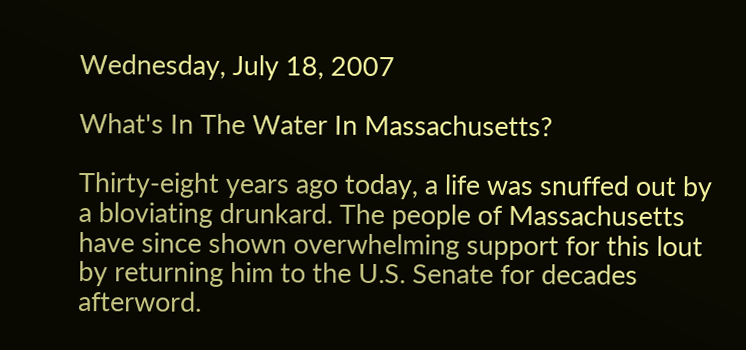Wednesday, July 18, 2007

What's In The Water In Massachusetts?

Thirty-eight years ago today, a life was snuffed out by a bloviating drunkard. The people of Massachusetts have since shown overwhelming support for this lout by returning him to the U.S. Senate for decades afterword.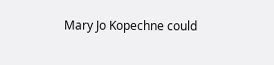Mary Jo Kopechne could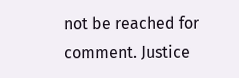not be reached for comment. Justice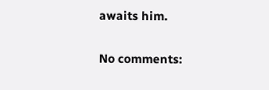awaits him.

No comments: